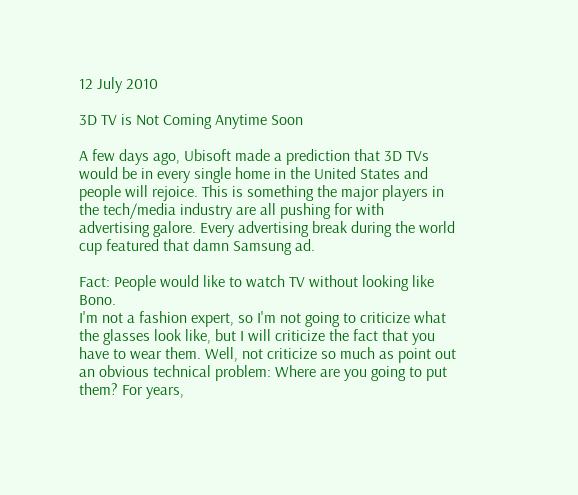12 July 2010

3D TV is Not Coming Anytime Soon

A few days ago, Ubisoft made a prediction that 3D TVs would be in every single home in the United States and people will rejoice. This is something the major players in the tech/media industry are all pushing for with advertising galore. Every advertising break during the world cup featured that damn Samsung ad.

Fact: People would like to watch TV without looking like Bono.
I'm not a fashion expert, so I'm not going to criticize what the glasses look like, but I will criticize the fact that you have to wear them. Well, not criticize so much as point out an obvious technical problem: Where are you going to put them? For years,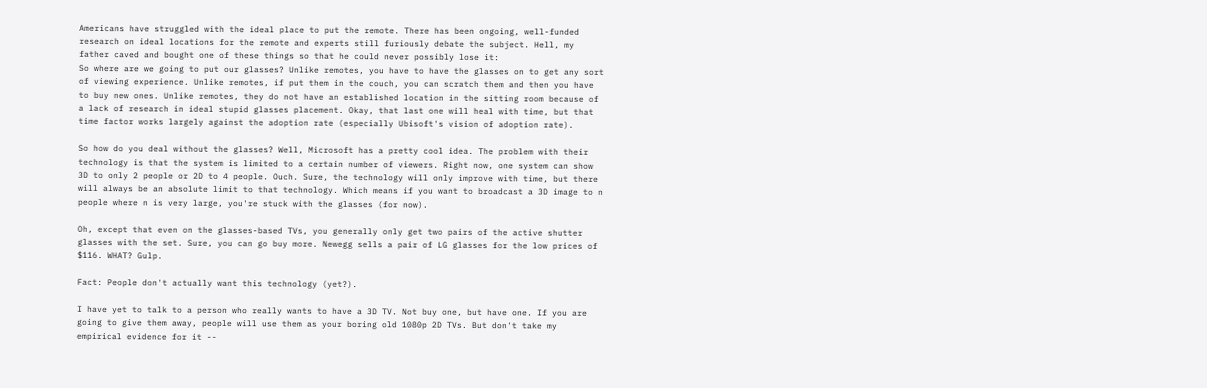Americans have struggled with the ideal place to put the remote. There has been ongoing, well-funded research on ideal locations for the remote and experts still furiously debate the subject. Hell, my father caved and bought one of these things so that he could never possibly lose it:
So where are we going to put our glasses? Unlike remotes, you have to have the glasses on to get any sort of viewing experience. Unlike remotes, if put them in the couch, you can scratch them and then you have to buy new ones. Unlike remotes, they do not have an established location in the sitting room because of a lack of research in ideal stupid glasses placement. Okay, that last one will heal with time, but that time factor works largely against the adoption rate (especially Ubisoft's vision of adoption rate).

So how do you deal without the glasses? Well, Microsoft has a pretty cool idea. The problem with their technology is that the system is limited to a certain number of viewers. Right now, one system can show 3D to only 2 people or 2D to 4 people. Ouch. Sure, the technology will only improve with time, but there will always be an absolute limit to that technology. Which means if you want to broadcast a 3D image to n people where n is very large, you're stuck with the glasses (for now).

Oh, except that even on the glasses-based TVs, you generally only get two pairs of the active shutter glasses with the set. Sure, you can go buy more. Newegg sells a pair of LG glasses for the low prices of $116. WHAT? Gulp.

Fact: People don't actually want this technology (yet?).

I have yet to talk to a person who really wants to have a 3D TV. Not buy one, but have one. If you are going to give them away, people will use them as your boring old 1080p 2D TVs. But don't take my empirical evidence for it --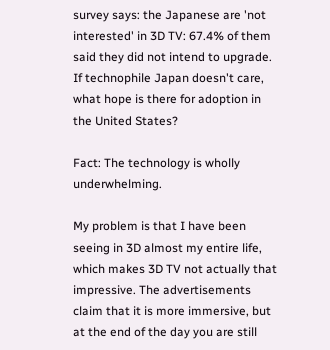survey says: the Japanese are 'not interested' in 3D TV: 67.4% of them said they did not intend to upgrade. If technophile Japan doesn't care, what hope is there for adoption in the United States?

Fact: The technology is wholly underwhelming.

My problem is that I have been seeing in 3D almost my entire life, which makes 3D TV not actually that impressive. The advertisements claim that it is more immersive, but at the end of the day you are still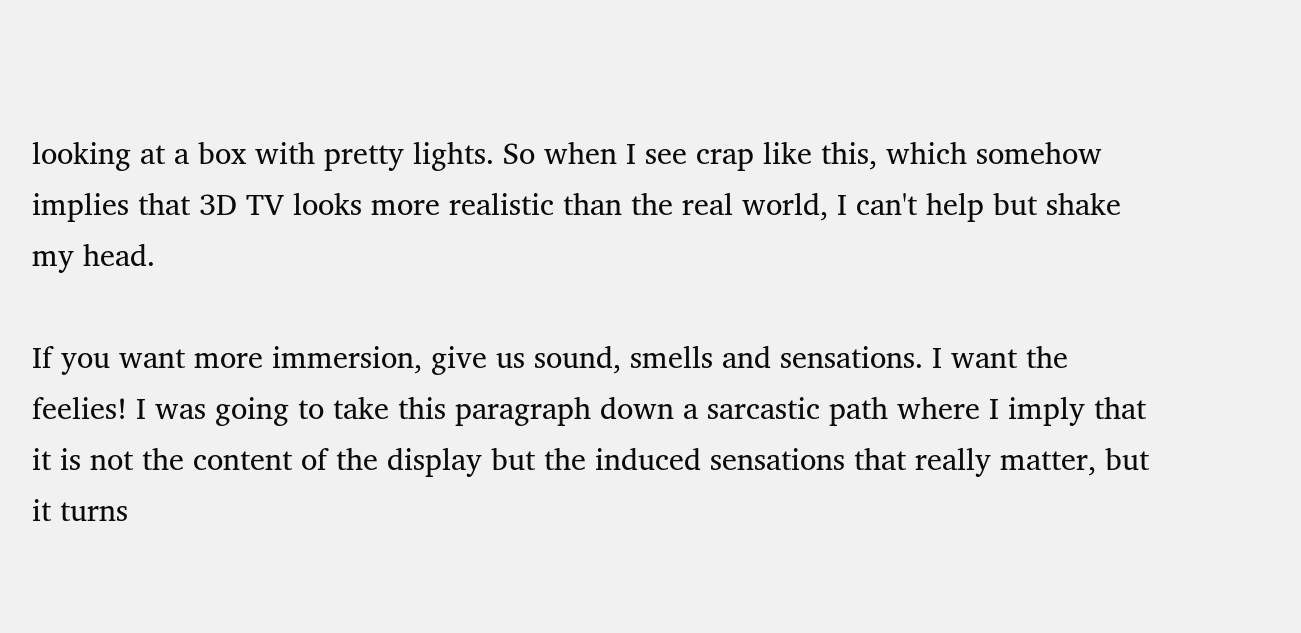looking at a box with pretty lights. So when I see crap like this, which somehow implies that 3D TV looks more realistic than the real world, I can't help but shake my head.

If you want more immersion, give us sound, smells and sensations. I want the feelies! I was going to take this paragraph down a sarcastic path where I imply that it is not the content of the display but the induced sensations that really matter, but it turns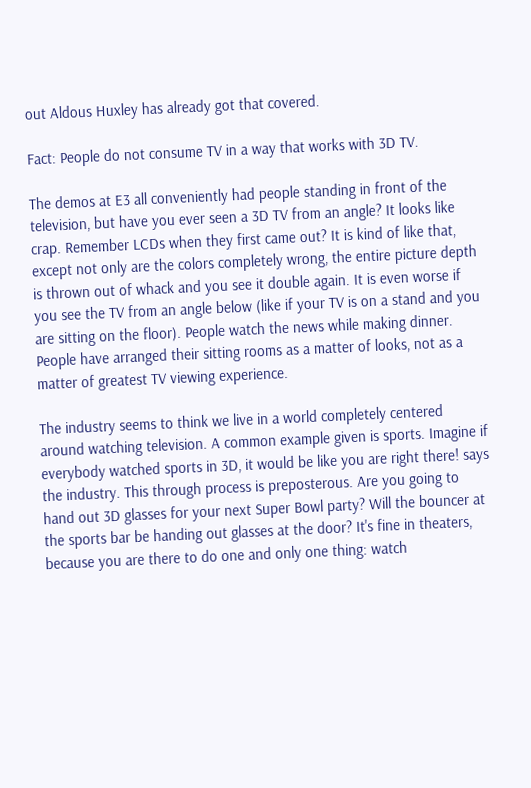out Aldous Huxley has already got that covered.

Fact: People do not consume TV in a way that works with 3D TV.

The demos at E3 all conveniently had people standing in front of the television, but have you ever seen a 3D TV from an angle? It looks like crap. Remember LCDs when they first came out? It is kind of like that, except not only are the colors completely wrong, the entire picture depth is thrown out of whack and you see it double again. It is even worse if you see the TV from an angle below (like if your TV is on a stand and you are sitting on the floor). People watch the news while making dinner. People have arranged their sitting rooms as a matter of looks, not as a matter of greatest TV viewing experience.

The industry seems to think we live in a world completely centered around watching television. A common example given is sports. Imagine if everybody watched sports in 3D, it would be like you are right there! says the industry. This through process is preposterous. Are you going to hand out 3D glasses for your next Super Bowl party? Will the bouncer at the sports bar be handing out glasses at the door? It's fine in theaters, because you are there to do one and only one thing: watch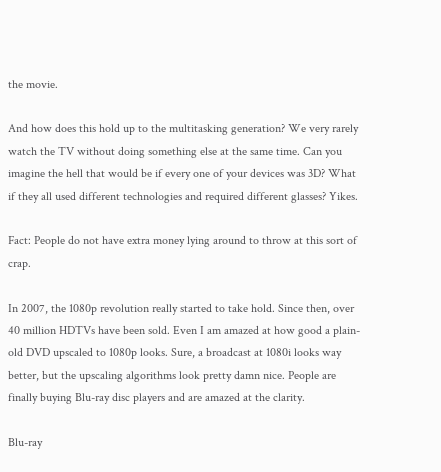the movie.

And how does this hold up to the multitasking generation? We very rarely watch the TV without doing something else at the same time. Can you imagine the hell that would be if every one of your devices was 3D? What if they all used different technologies and required different glasses? Yikes.

Fact: People do not have extra money lying around to throw at this sort of crap.

In 2007, the 1080p revolution really started to take hold. Since then, over 40 million HDTVs have been sold. Even I am amazed at how good a plain-old DVD upscaled to 1080p looks. Sure, a broadcast at 1080i looks way better, but the upscaling algorithms look pretty damn nice. People are finally buying Blu-ray disc players and are amazed at the clarity.

Blu-ray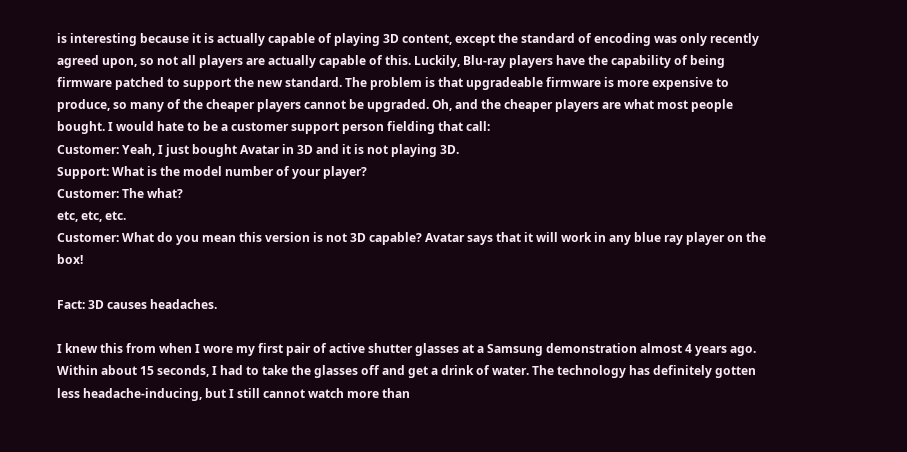is interesting because it is actually capable of playing 3D content, except the standard of encoding was only recently agreed upon, so not all players are actually capable of this. Luckily, Blu-ray players have the capability of being firmware patched to support the new standard. The problem is that upgradeable firmware is more expensive to produce, so many of the cheaper players cannot be upgraded. Oh, and the cheaper players are what most people bought. I would hate to be a customer support person fielding that call:
Customer: Yeah, I just bought Avatar in 3D and it is not playing 3D.
Support: What is the model number of your player?
Customer: The what?
etc, etc, etc.
Customer: What do you mean this version is not 3D capable? Avatar says that it will work in any blue ray player on the box!

Fact: 3D causes headaches.

I knew this from when I wore my first pair of active shutter glasses at a Samsung demonstration almost 4 years ago. Within about 15 seconds, I had to take the glasses off and get a drink of water. The technology has definitely gotten less headache-inducing, but I still cannot watch more than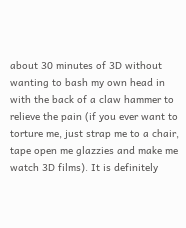about 30 minutes of 3D without wanting to bash my own head in with the back of a claw hammer to relieve the pain (if you ever want to torture me, just strap me to a chair, tape open me glazzies and make me watch 3D films). It is definitely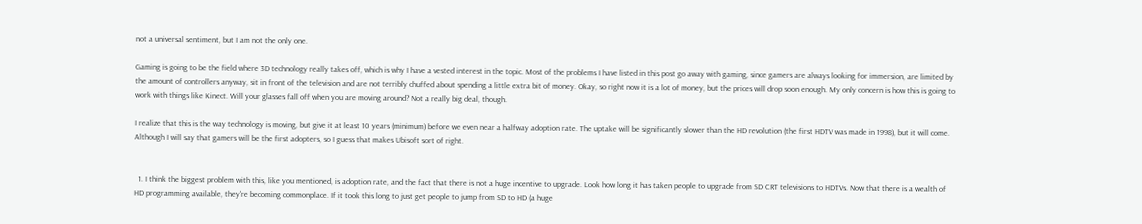not a universal sentiment, but I am not the only one.

Gaming is going to be the field where 3D technology really takes off, which is why I have a vested interest in the topic. Most of the problems I have listed in this post go away with gaming, since gamers are always looking for immersion, are limited by the amount of controllers anyway, sit in front of the television and are not terribly chuffed about spending a little extra bit of money. Okay, so right now it is a lot of money, but the prices will drop soon enough. My only concern is how this is going to work with things like Kinect. Will your glasses fall off when you are moving around? Not a really big deal, though.

I realize that this is the way technology is moving, but give it at least 10 years (minimum) before we even near a halfway adoption rate. The uptake will be significantly slower than the HD revolution (the first HDTV was made in 1998), but it will come. Although I will say that gamers will be the first adopters, so I guess that makes Ubisoft sort of right.


  1. I think the biggest problem with this, like you mentioned, is adoption rate, and the fact that there is not a huge incentive to upgrade. Look how long it has taken people to upgrade from SD CRT televisions to HDTVs. Now that there is a wealth of HD programming available, they're becoming commonplace. If it took this long to just get people to jump from SD to HD (a huge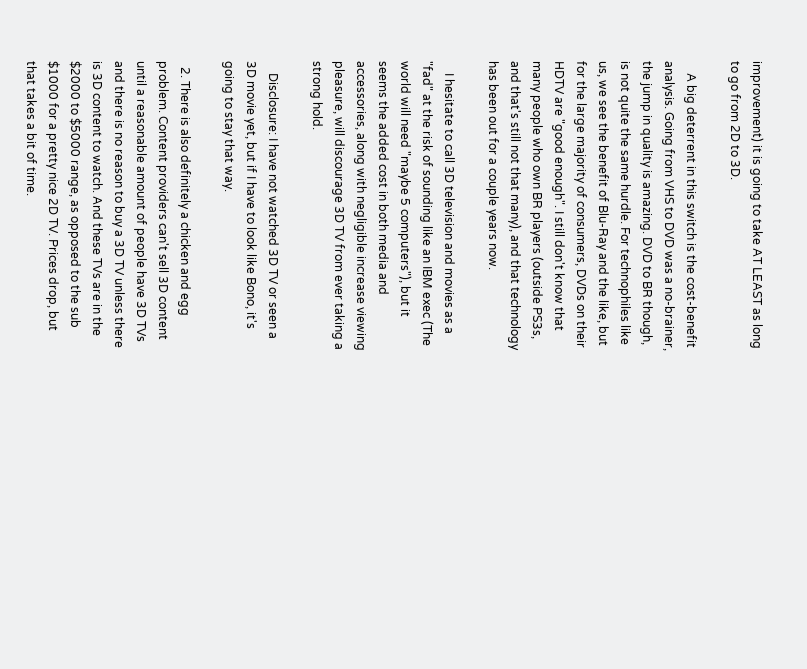improvement) it is going to take AT LEAST as long to go from 2D to 3D.

    A big deterrent in this switch is the cost-benefit analysis. Going from VHS to DVD was a no-brainer, the jump in quality is amazing. DVD to BR though, is not quite the same hurdle. For technophiles like us, we see the benefit of Blu-Ray and the like, but for the large majority of consumers, DVDs on their HDTV are "good enough". I still don't know that many people who own BR players (outside PS3s, and that's still not that many), and that technology has been out for a couple years now.

    I hesitate to call 3D television and movies as a "fad" at the risk of sounding like an IBM exec (The world will need "maybe 5 computers"), but it seems the added cost in both media and accessories, along with negligible increase viewing pleasure, will discourage 3D TV from ever taking a strong hold.

    Disclosure: I have not watched 3D TV or seen a 3D movie yet, but if I have to look like Bono, it's going to stay that way.

  2. There is also definitely a chicken and egg problem. Content providers can't sell 3D content until a reasonable amount of people have 3D TVs and there is no reason to buy a 3D TV unless there is 3D content to watch. And these TVs are in the $2000 to $5000 range, as opposed to the sub $1000 for a pretty nice 2D TV. Prices drop, but that takes a bit of time.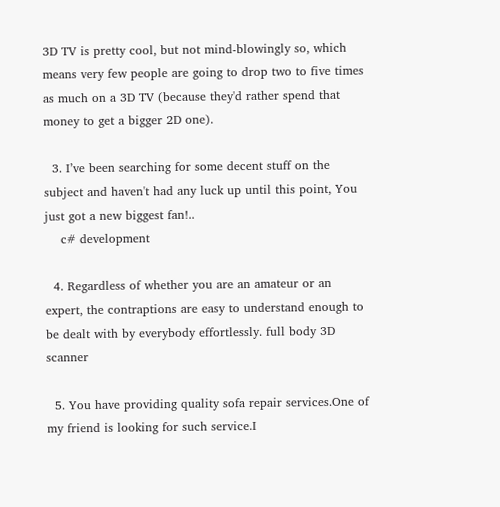3D TV is pretty cool, but not mind-blowingly so, which means very few people are going to drop two to five times as much on a 3D TV (because they'd rather spend that money to get a bigger 2D one).

  3. I’ve been searching for some decent stuff on the subject and haven't had any luck up until this point, You just got a new biggest fan!..
    c# development

  4. Regardless of whether you are an amateur or an expert, the contraptions are easy to understand enough to be dealt with by everybody effortlessly. full body 3D scanner

  5. You have providing quality sofa repair services.One of my friend is looking for such service.I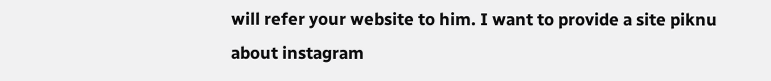will refer your website to him. I want to provide a site piknu about instagram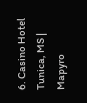6. Casino Hotel Tunica, MS | Mapyro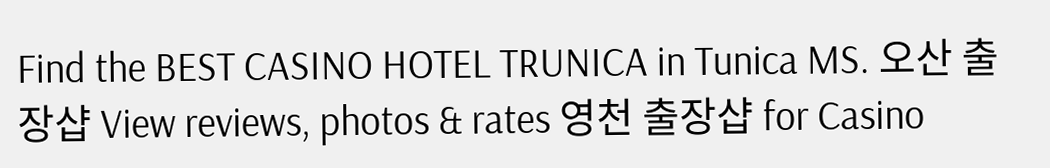Find the BEST CASINO HOTEL TRUNICA in Tunica MS. 오산 출장샵 View reviews, photos & rates 영천 출장샵 for Casino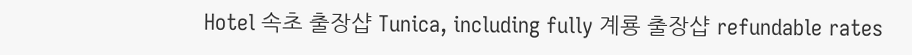Hotel 속초 출장샵 Tunica, including fully 계룡 출장샵 refundable rates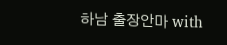하남 출장안마 with